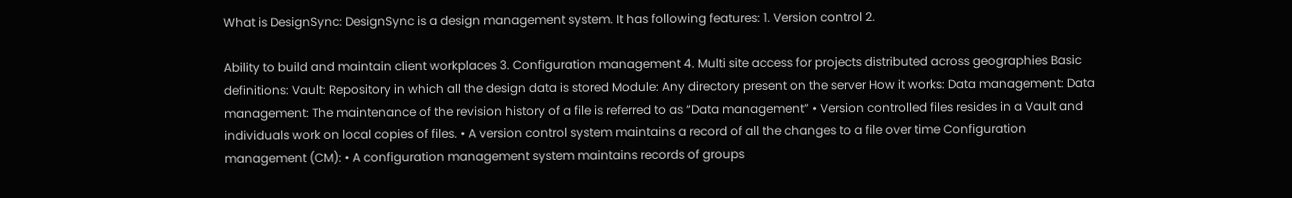What is DesignSync: DesignSync is a design management system. It has following features: 1. Version control 2.

Ability to build and maintain client workplaces 3. Configuration management 4. Multi site access for projects distributed across geographies Basic definitions: Vault: Repository in which all the design data is stored Module: Any directory present on the server How it works: Data management: Data management: The maintenance of the revision history of a file is referred to as “Data management” • Version controlled files resides in a Vault and individuals work on local copies of files. • A version control system maintains a record of all the changes to a file over time Configuration management (CM): • A configuration management system maintains records of groups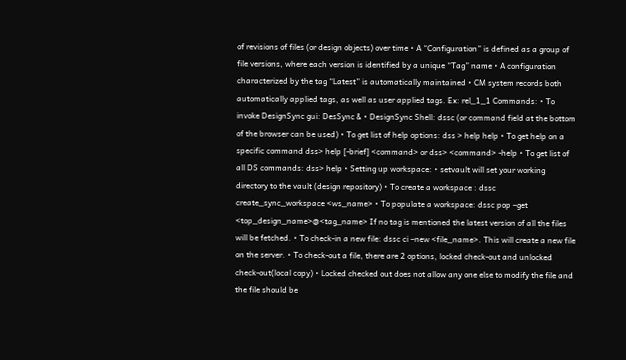of revisions of files (or design objects) over time • A “Configuration” is defined as a group of file versions, where each version is identified by a unique “Tag” name • A configuration characterized by the tag “Latest” is automatically maintained • CM system records both automatically applied tags, as well as user applied tags. Ex: rel_1_1 Commands: • To invoke DesignSync gui: DesSync & • DesignSync Shell: dssc (or command field at the bottom of the browser can be used) • To get list of help options: dss > help help • To get help on a specific command dss> help [-brief] <command> or dss> <command> -help • To get list of all DS commands: dss> help • Setting up workspace: • setvault will set your working directory to the vault (design repository) • To create a workspace : dssc create_sync_workspace <ws_name> • To populate a workspace: dssc pop –get <top_design_name>@<tag_name> If no tag is mentioned the latest version of all the files will be fetched. • To check-in a new file: dssc ci –new <file_name>. This will create a new file on the server. • To check-out a file, there are 2 options, locked check-out and unlocked check-out(local copy) • Locked checked out does not allow any one else to modify the file and the file should be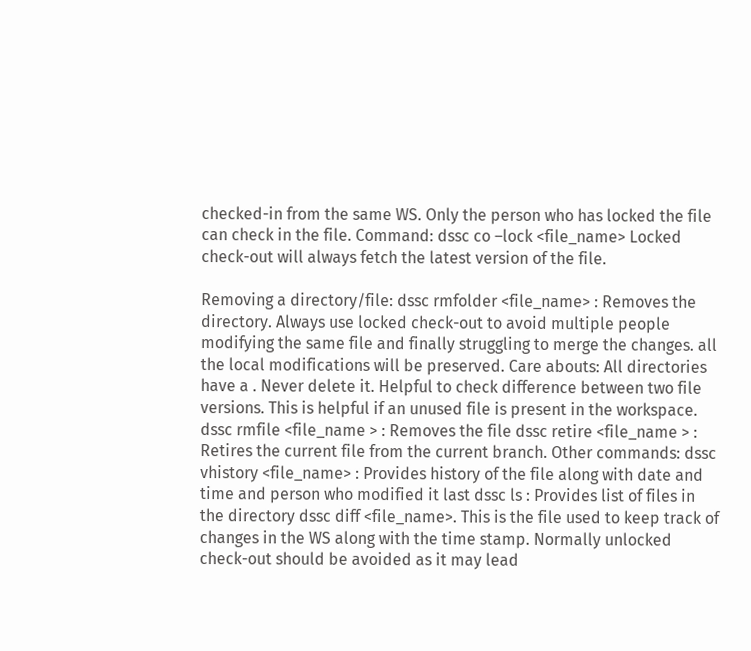checked-in from the same WS. Only the person who has locked the file can check in the file. Command: dssc co –lock <file_name> Locked check-out will always fetch the latest version of the file.

Removing a directory/file: dssc rmfolder <file_name> : Removes the directory. Always use locked check-out to avoid multiple people modifying the same file and finally struggling to merge the changes. all the local modifications will be preserved. Care abouts: All directories have a . Never delete it. Helpful to check difference between two file versions. This is helpful if an unused file is present in the workspace. dssc rmfile <file_name > : Removes the file dssc retire <file_name > : Retires the current file from the current branch. Other commands: dssc vhistory <file_name> : Provides history of the file along with date and time and person who modified it last dssc ls : Provides list of files in the directory dssc diff <file_name>. This is the file used to keep track of changes in the WS along with the time stamp. Normally unlocked check-out should be avoided as it may lead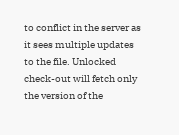to conflict in the server as it sees multiple updates to the file. Unlocked check-out will fetch only the version of the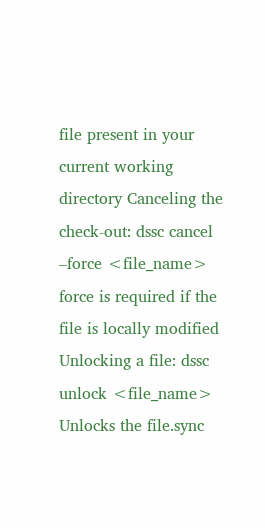file present in your current working directory Canceling the check-out: dssc cancel –force <file_name> force is required if the file is locally modified Unlocking a file: dssc unlock <file_name> Unlocks the file.sync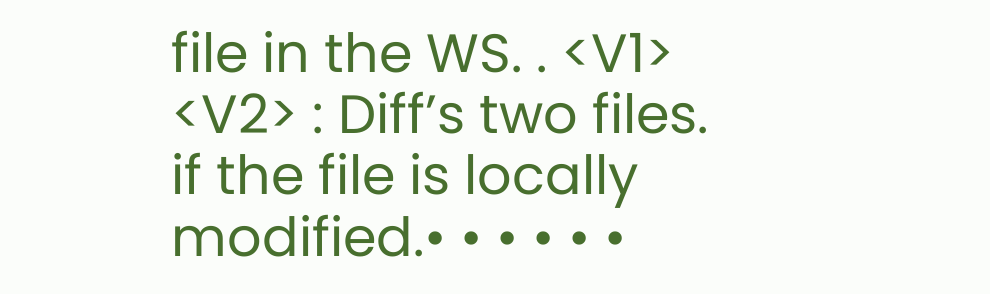file in the WS. . <V1> <V2> : Diff’s two files. if the file is locally modified.• • • • • •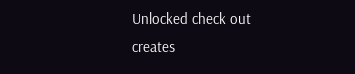Unlocked check out creates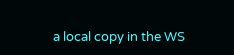a local copy in the WS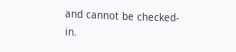and cannot be checked-in.